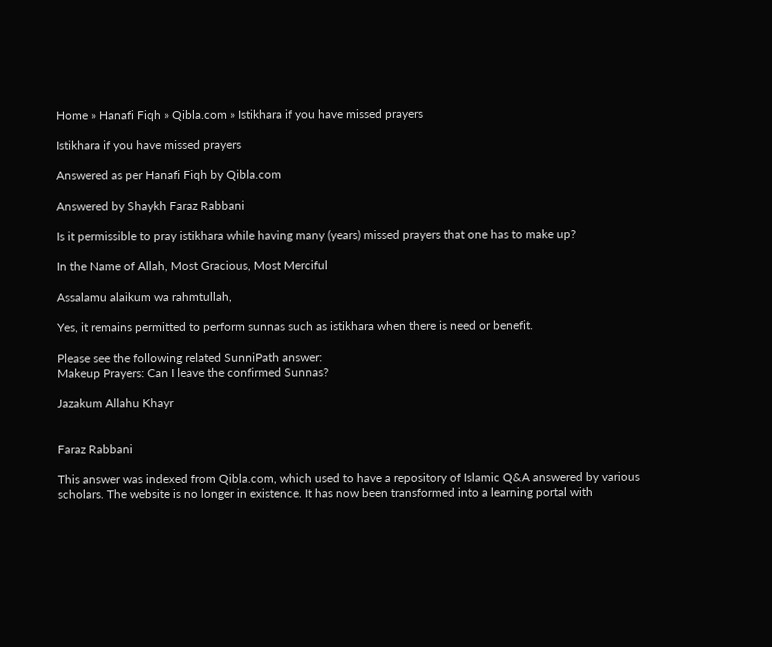Home » Hanafi Fiqh » Qibla.com » Istikhara if you have missed prayers

Istikhara if you have missed prayers

Answered as per Hanafi Fiqh by Qibla.com

Answered by Shaykh Faraz Rabbani

Is it permissible to pray istikhara while having many (years) missed prayers that one has to make up?

In the Name of Allah, Most Gracious, Most Merciful

Assalamu alaikum wa rahmtullah,

Yes, it remains permitted to perform sunnas such as istikhara when there is need or benefit.

Please see the following related SunniPath answer:
Makeup Prayers: Can I leave the confirmed Sunnas?

Jazakum Allahu Khayr


Faraz Rabbani

This answer was indexed from Qibla.com, which used to have a repository of Islamic Q&A answered by various scholars. The website is no longer in existence. It has now been transformed into a learning portal with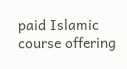paid Islamic course offering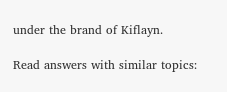under the brand of Kiflayn.

Read answers with similar topics: